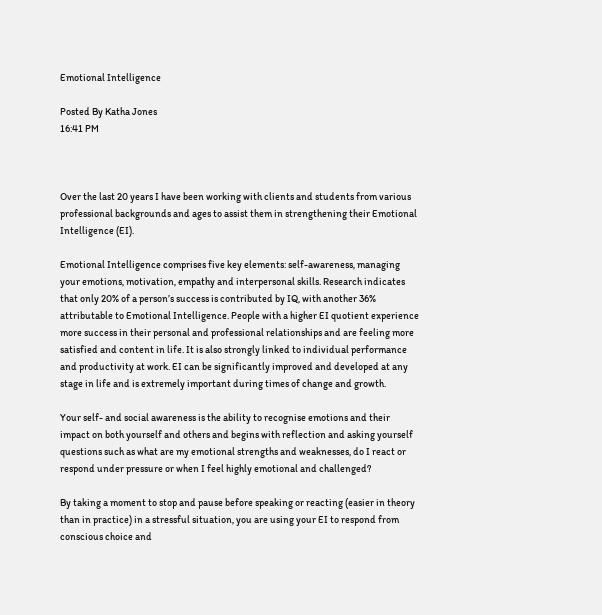Emotional Intelligence

Posted By Katha Jones
16:41 PM



Over the last 20 years I have been working with clients and students from various professional backgrounds and ages to assist them in strengthening their Emotional Intelligence (EI).

Emotional Intelligence comprises five key elements: self-awareness, managing your emotions, motivation, empathy and interpersonal skills. Research indicates that only 20% of a person’s success is contributed by IQ, with another 36% attributable to Emotional Intelligence. People with a higher EI quotient experience more success in their personal and professional relationships and are feeling more satisfied and content in life. It is also strongly linked to individual performance and productivity at work. EI can be significantly improved and developed at any stage in life and is extremely important during times of change and growth.

Your self- and social awareness is the ability to recognise emotions and their impact on both yourself and others and begins with reflection and asking yourself questions such as what are my emotional strengths and weaknesses, do I react or respond under pressure or when I feel highly emotional and challenged?

By taking a moment to stop and pause before speaking or reacting (easier in theory than in practice) in a stressful situation, you are using your EI to respond from conscious choice and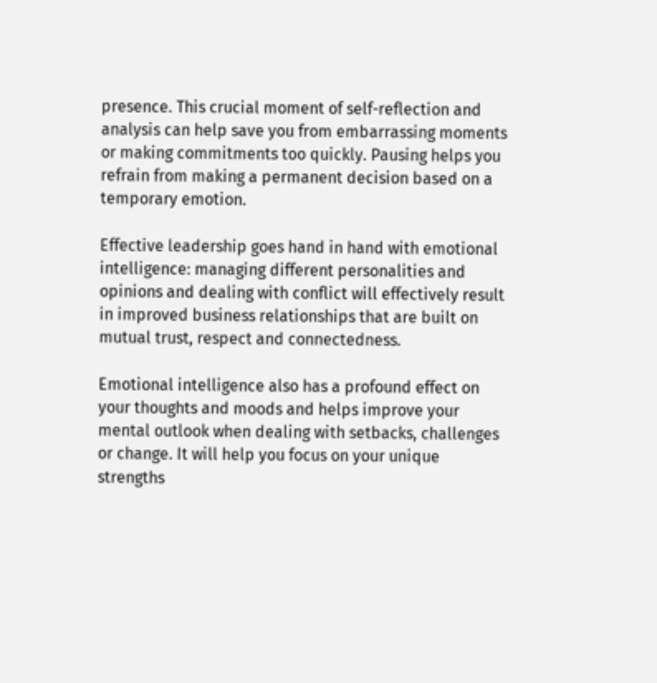presence. This crucial moment of self-reflection and analysis can help save you from embarrassing moments or making commitments too quickly. Pausing helps you refrain from making a permanent decision based on a temporary emotion.

Effective leadership goes hand in hand with emotional intelligence: managing different personalities and opinions and dealing with conflict will effectively result in improved business relationships that are built on mutual trust, respect and connectedness.

Emotional intelligence also has a profound effect on your thoughts and moods and helps improve your mental outlook when dealing with setbacks, challenges or change. It will help you focus on your unique strengths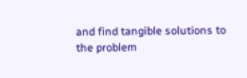and find tangible solutions to the problem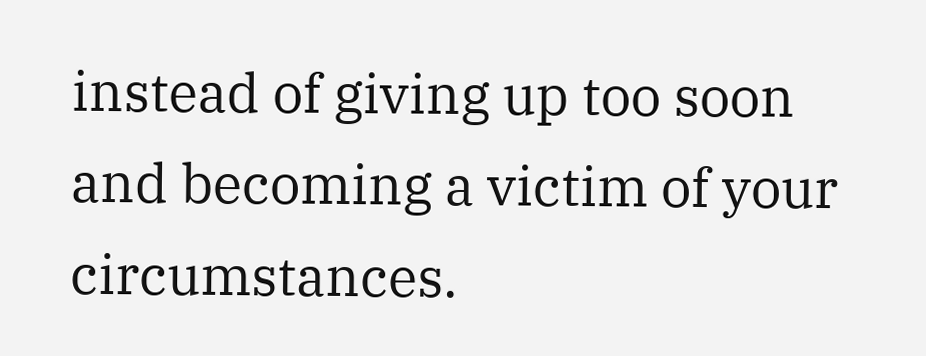instead of giving up too soon and becoming a victim of your circumstances.